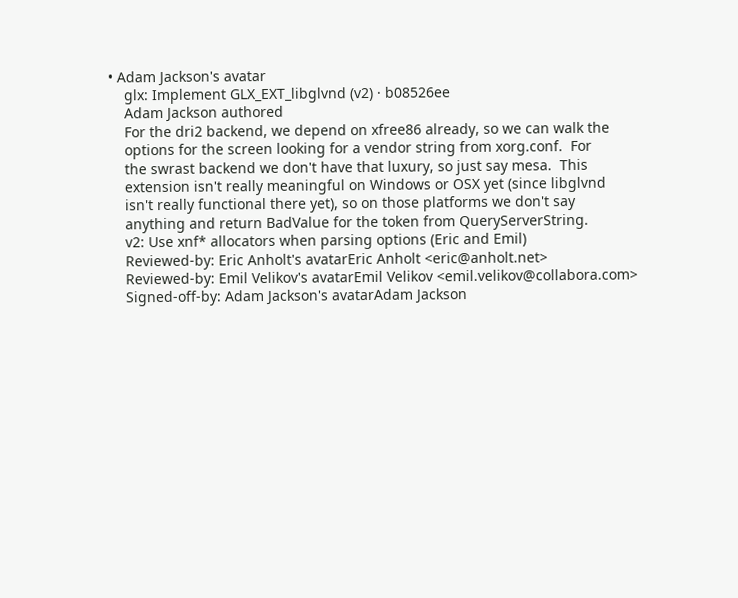• Adam Jackson's avatar
    glx: Implement GLX_EXT_libglvnd (v2) · b08526ee
    Adam Jackson authored
    For the dri2 backend, we depend on xfree86 already, so we can walk the
    options for the screen looking for a vendor string from xorg.conf.  For
    the swrast backend we don't have that luxury, so just say mesa.  This
    extension isn't really meaningful on Windows or OSX yet (since libglvnd
    isn't really functional there yet), so on those platforms we don't say
    anything and return BadValue for the token from QueryServerString.
    v2: Use xnf* allocators when parsing options (Eric and Emil)
    Reviewed-by: Eric Anholt's avatarEric Anholt <eric@anholt.net>
    Reviewed-by: Emil Velikov's avatarEmil Velikov <emil.velikov@collabora.com>
    Signed-off-by: Adam Jackson's avatarAdam Jackson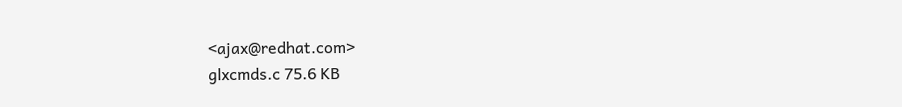<ajax@redhat.com>
glxcmds.c 75.6 KB